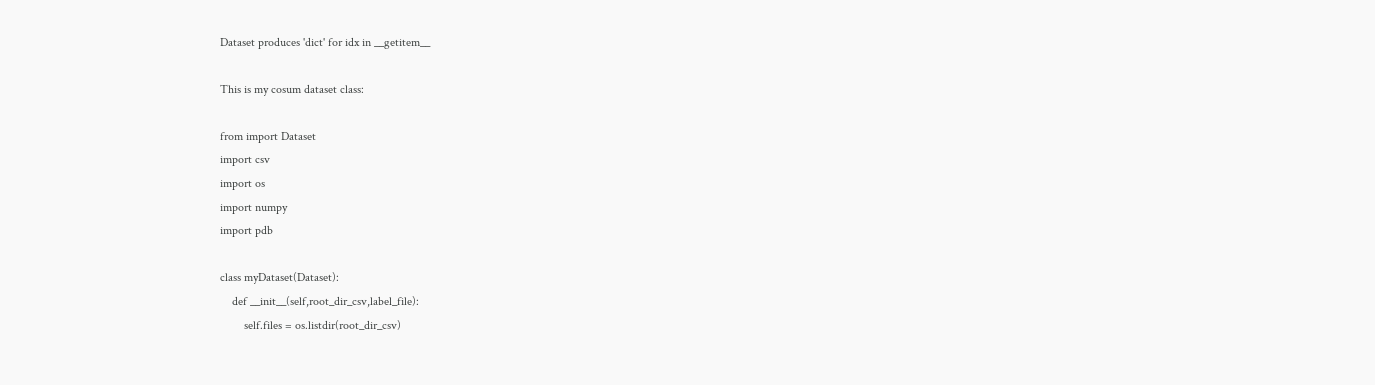Dataset produces 'dict' for idx in __getitem__

This is my cosum dataset class:

from import Dataset
import csv
import os
import numpy
import pdb

class myDataset(Dataset):
    def __init__(self,root_dir_csv,label_file):
        self.files = os.listdir(root_dir_csv)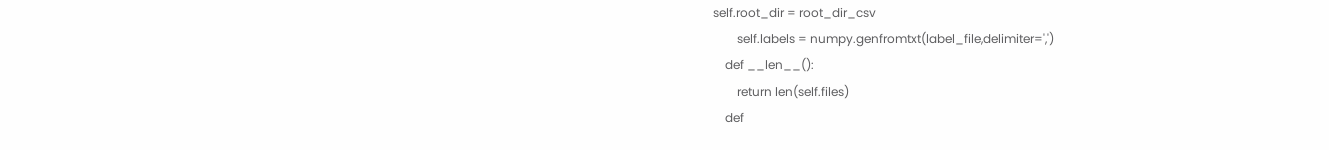self.root_dir = root_dir_csv
        self.labels = numpy.genfromtxt(label_file,delimiter=',')
    def __len__():
        return len(self.files)
    def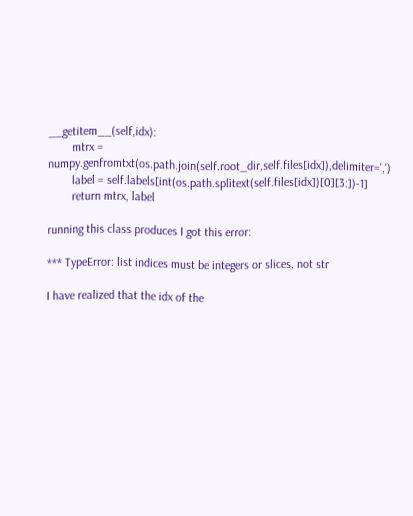__getitem__(self,idx):
        mtrx = numpy.genfromtxt(os.path.join(self.root_dir,self.files[idx]),delimiter=',')
        label = self.labels[int(os.path.splitext(self.files[idx])[0][3:])-1]
        return mtrx, label

running this class produces I got this error:

*** TypeError: list indices must be integers or slices, not str

I have realized that the idx of the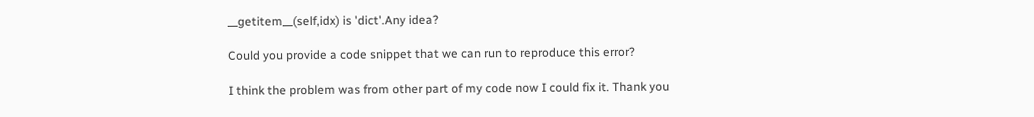__getitem__(self,idx) is 'dict'.Any idea?

Could you provide a code snippet that we can run to reproduce this error?

I think the problem was from other part of my code now I could fix it. Thank you